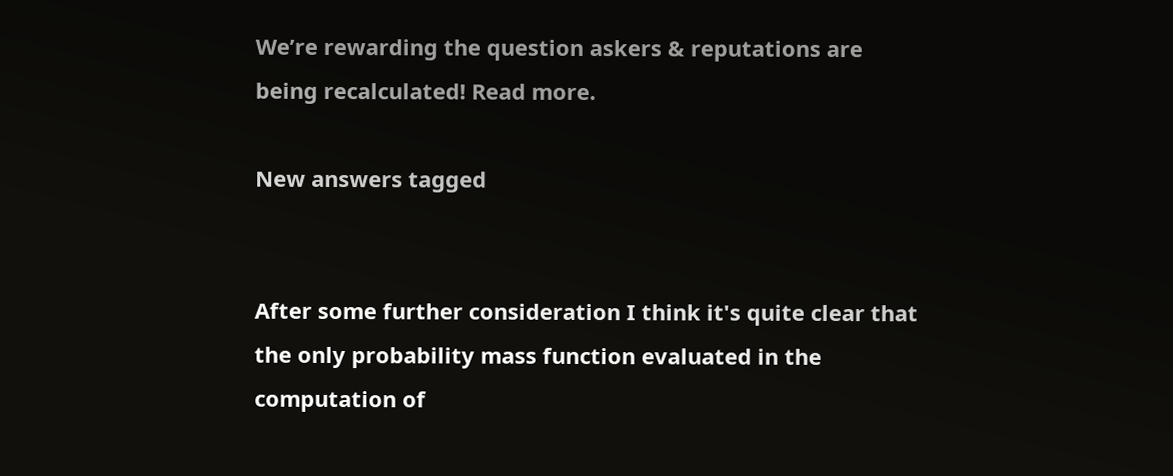We’re rewarding the question askers & reputations are being recalculated! Read more.

New answers tagged


After some further consideration I think it's quite clear that the only probability mass function evaluated in the computation of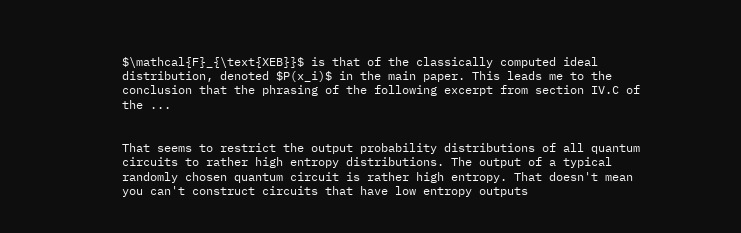$\mathcal{F}_{\text{XEB}}$ is that of the classically computed ideal distribution, denoted $P(x_i)$ in the main paper. This leads me to the conclusion that the phrasing of the following excerpt from section IV.C of the ...


That seems to restrict the output probability distributions of all quantum circuits to rather high entropy distributions. The output of a typical randomly chosen quantum circuit is rather high entropy. That doesn't mean you can't construct circuits that have low entropy outputs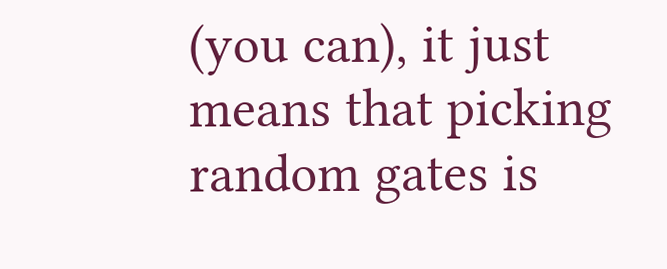(you can), it just means that picking random gates is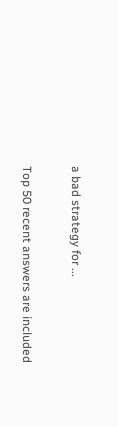a bad strategy for ...

Top 50 recent answers are included